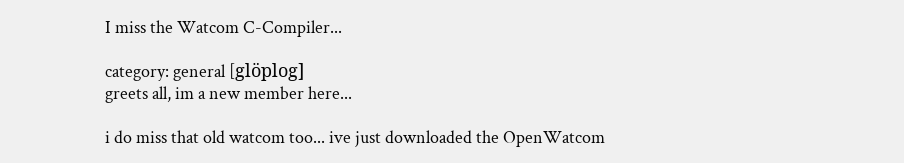I miss the Watcom C-Compiler...

category: general [glöplog]
greets all, im a new member here...

i do miss that old watcom too... ive just downloaded the OpenWatcom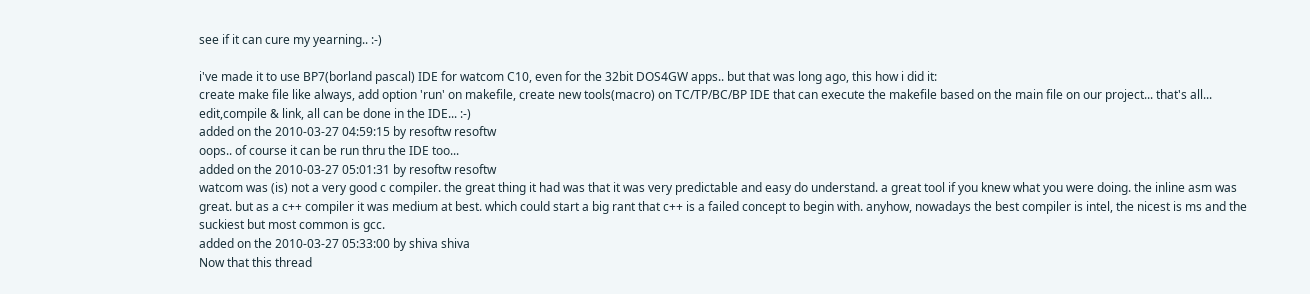see if it can cure my yearning.. :-)

i've made it to use BP7(borland pascal) IDE for watcom C10, even for the 32bit DOS4GW apps.. but that was long ago, this how i did it:
create make file like always, add option 'run' on makefile, create new tools(macro) on TC/TP/BC/BP IDE that can execute the makefile based on the main file on our project... that's all... edit,compile & link, all can be done in the IDE... :-)
added on the 2010-03-27 04:59:15 by resoftw resoftw
oops.. of course it can be run thru the IDE too...
added on the 2010-03-27 05:01:31 by resoftw resoftw
watcom was (is) not a very good c compiler. the great thing it had was that it was very predictable and easy do understand. a great tool if you knew what you were doing. the inline asm was great. but as a c++ compiler it was medium at best. which could start a big rant that c++ is a failed concept to begin with. anyhow, nowadays the best compiler is intel, the nicest is ms and the suckiest but most common is gcc.
added on the 2010-03-27 05:33:00 by shiva shiva
Now that this thread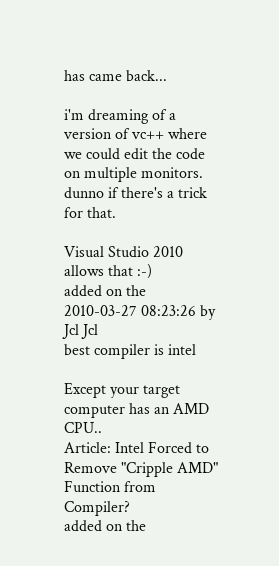has came back...

i'm dreaming of a version of vc++ where we could edit the code on multiple monitors. dunno if there's a trick for that.

Visual Studio 2010 allows that :-)
added on the 2010-03-27 08:23:26 by Jcl Jcl
best compiler is intel

Except your target computer has an AMD CPU..
Article: Intel Forced to Remove "Cripple AMD" Function from Compiler?
added on the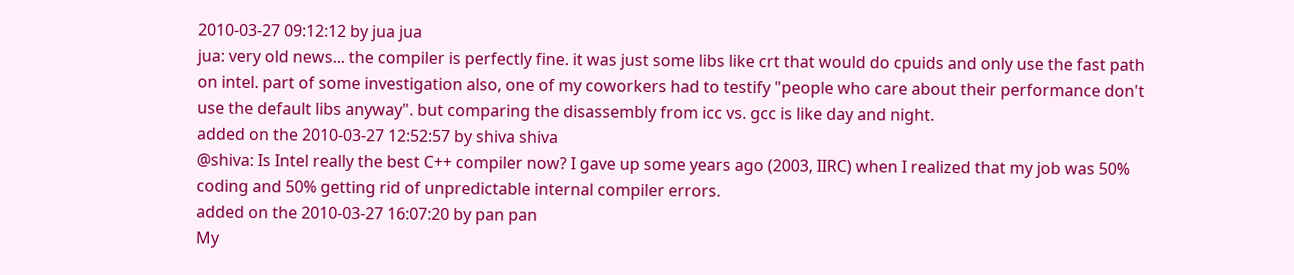2010-03-27 09:12:12 by jua jua
jua: very old news... the compiler is perfectly fine. it was just some libs like crt that would do cpuids and only use the fast path on intel. part of some investigation also, one of my coworkers had to testify "people who care about their performance don't use the default libs anyway". but comparing the disassembly from icc vs. gcc is like day and night.
added on the 2010-03-27 12:52:57 by shiva shiva
@shiva: Is Intel really the best C++ compiler now? I gave up some years ago (2003, IIRC) when I realized that my job was 50% coding and 50% getting rid of unpredictable internal compiler errors.
added on the 2010-03-27 16:07:20 by pan pan
My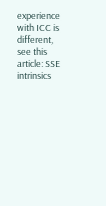experience with ICC is different, see this article: SSE intrinsics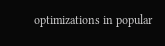optimizations in popular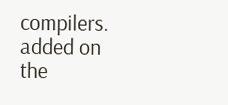compilers.
added on the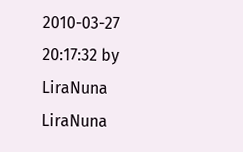2010-03-27 20:17:32 by LiraNuna LiraNuna